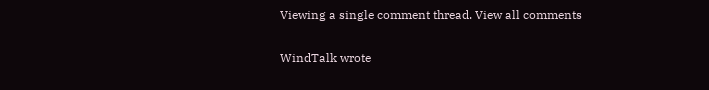Viewing a single comment thread. View all comments

WindTalk wrote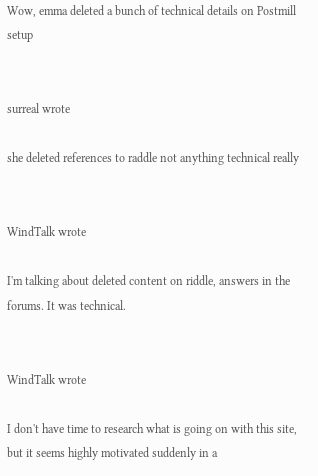Wow, emma deleted a bunch of technical details on Postmill setup


surreal wrote

she deleted references to raddle not anything technical really


WindTalk wrote

I'm talking about deleted content on riddle, answers in the forums. It was technical.


WindTalk wrote

I don't have time to research what is going on with this site, but it seems highly motivated suddenly in a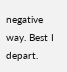negative way. Best I depart.